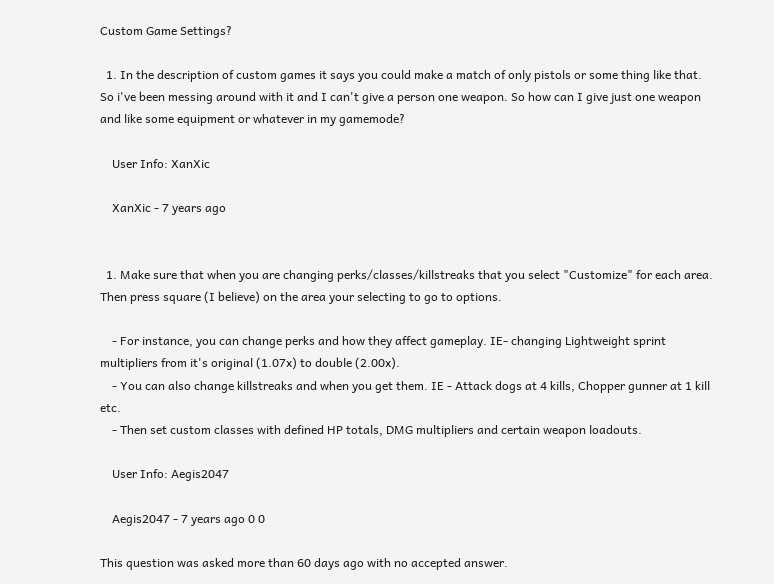Custom Game Settings?

  1. In the description of custom games it says you could make a match of only pistols or some thing like that. So i've been messing around with it and I can't give a person one weapon. So how can I give just one weapon and like some equipment or whatever in my gamemode?

    User Info: XanXic

    XanXic - 7 years ago


  1. Make sure that when you are changing perks/classes/killstreaks that you select "Customize" for each area. Then press square (I believe) on the area your selecting to go to options.

    - For instance, you can change perks and how they affect gameplay. IE- changing Lightweight sprint multipliers from it's original (1.07x) to double (2.00x).
    - You can also change killstreaks and when you get them. IE - Attack dogs at 4 kills, Chopper gunner at 1 kill etc.
    - Then set custom classes with defined HP totals, DMG multipliers and certain weapon loadouts.

    User Info: Aegis2047

    Aegis2047 - 7 years ago 0 0

This question was asked more than 60 days ago with no accepted answer.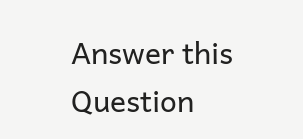Answer this Question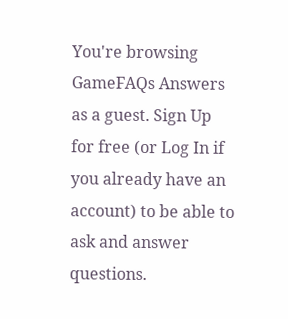You're browsing GameFAQs Answers as a guest. Sign Up for free (or Log In if you already have an account) to be able to ask and answer questions.